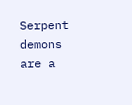Serpent demons are a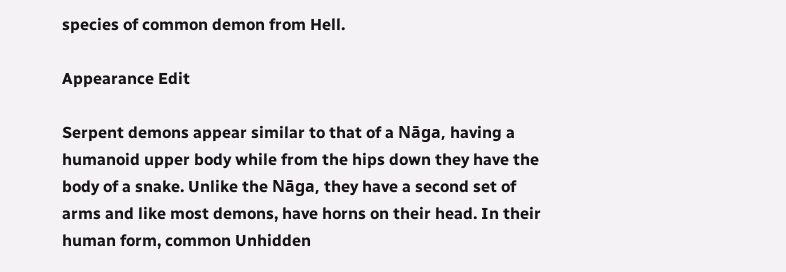species of common demon from Hell.

Appearance Edit

Serpent demons appear similar to that of a Nāga, having a humanoid upper body while from the hips down they have the body of a snake. Unlike the Nāga, they have a second set of arms and like most demons, have horns on their head. In their human form, common Unhidden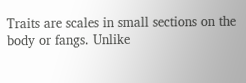Traits are scales in small sections on the body or fangs. Unlike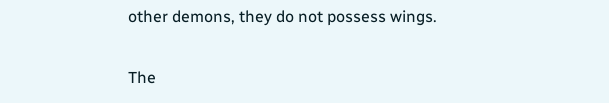other demons, they do not possess wings.

The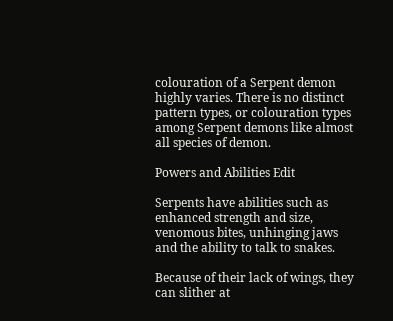colouration of a Serpent demon highly varies. There is no distinct pattern types, or colouration types among Serpent demons like almost all species of demon.

Powers and Abilities Edit

Serpents have abilities such as enhanced strength and size, venomous bites, unhinging jaws and the ability to talk to snakes.

Because of their lack of wings, they can slither at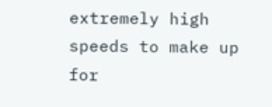extremely high speeds to make up for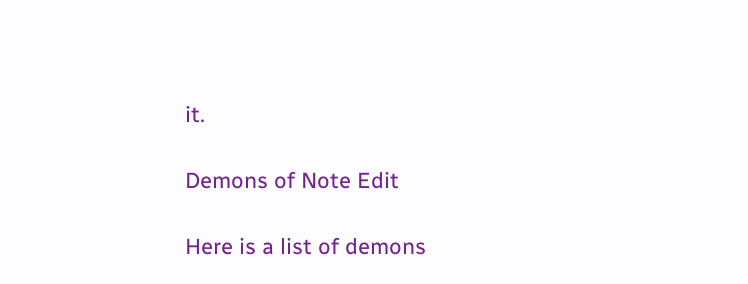it.

Demons of Note Edit

Here is a list of demons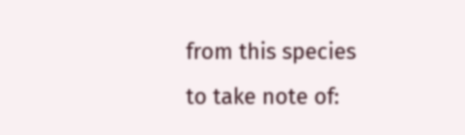from this species to take note of: